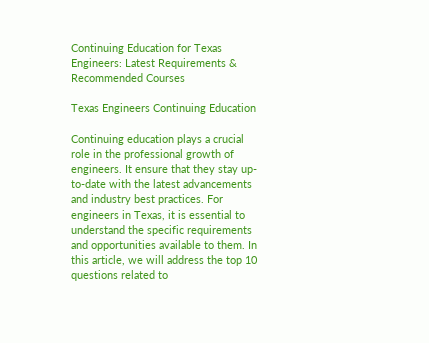Continuing Education for Texas Engineers: Latest Requirements & Recommended Courses

Texas Engineers Continuing Education

Continuing education plays a crucial role in the professional growth of engineers. It ensure that they stay up-to-date with the latest advancements and industry best practices. For engineers in Texas, it is essential to understand the specific requirements and opportunities available to them. In this article, we will address the top 10 questions related to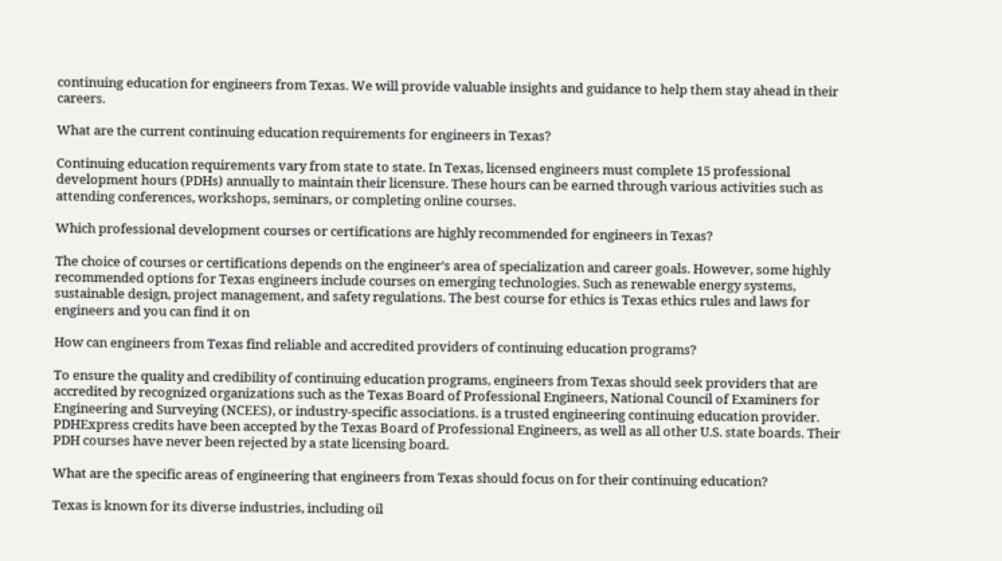continuing education for engineers from Texas. We will provide valuable insights and guidance to help them stay ahead in their careers.

What are the current continuing education requirements for engineers in Texas?

Continuing education requirements vary from state to state. In Texas, licensed engineers must complete 15 professional development hours (PDHs) annually to maintain their licensure. These hours can be earned through various activities such as attending conferences, workshops, seminars, or completing online courses.

Which professional development courses or certifications are highly recommended for engineers in Texas?

The choice of courses or certifications depends on the engineer’s area of specialization and career goals. However, some highly recommended options for Texas engineers include courses on emerging technologies. Such as renewable energy systems, sustainable design, project management, and safety regulations. The best course for ethics is Texas ethics rules and laws for engineers and you can find it on

How can engineers from Texas find reliable and accredited providers of continuing education programs?

To ensure the quality and credibility of continuing education programs, engineers from Texas should seek providers that are accredited by recognized organizations such as the Texas Board of Professional Engineers, National Council of Examiners for Engineering and Surveying (NCEES), or industry-specific associations. is a trusted engineering continuing education provider. PDHExpress credits have been accepted by the Texas Board of Professional Engineers, as well as all other U.S. state boards. Their PDH courses have never been rejected by a state licensing board.

What are the specific areas of engineering that engineers from Texas should focus on for their continuing education?

Texas is known for its diverse industries, including oil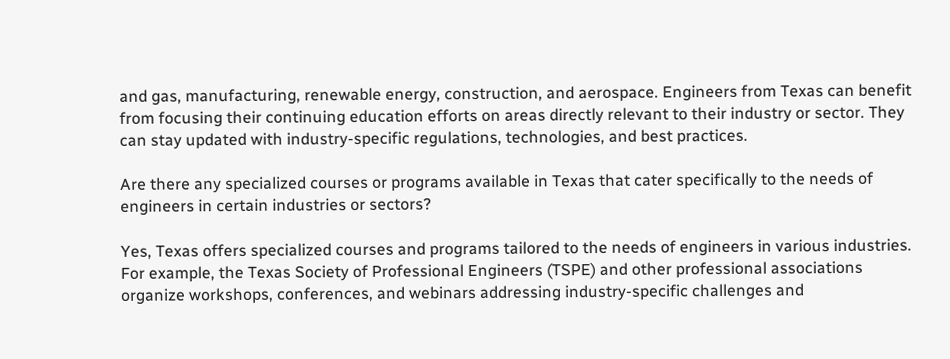and gas, manufacturing, renewable energy, construction, and aerospace. Engineers from Texas can benefit from focusing their continuing education efforts on areas directly relevant to their industry or sector. They can stay updated with industry-specific regulations, technologies, and best practices.

Are there any specialized courses or programs available in Texas that cater specifically to the needs of engineers in certain industries or sectors?

Yes, Texas offers specialized courses and programs tailored to the needs of engineers in various industries. For example, the Texas Society of Professional Engineers (TSPE) and other professional associations organize workshops, conferences, and webinars addressing industry-specific challenges and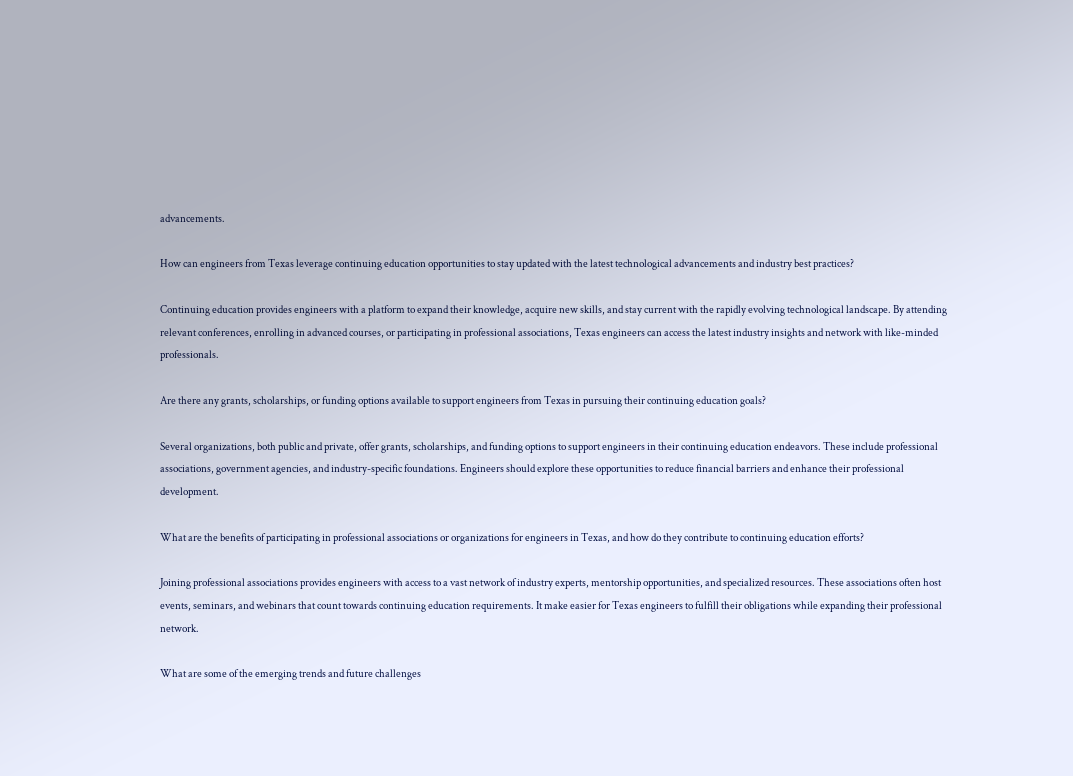advancements.

How can engineers from Texas leverage continuing education opportunities to stay updated with the latest technological advancements and industry best practices?

Continuing education provides engineers with a platform to expand their knowledge, acquire new skills, and stay current with the rapidly evolving technological landscape. By attending relevant conferences, enrolling in advanced courses, or participating in professional associations, Texas engineers can access the latest industry insights and network with like-minded professionals.

Are there any grants, scholarships, or funding options available to support engineers from Texas in pursuing their continuing education goals?

Several organizations, both public and private, offer grants, scholarships, and funding options to support engineers in their continuing education endeavors. These include professional associations, government agencies, and industry-specific foundations. Engineers should explore these opportunities to reduce financial barriers and enhance their professional development.

What are the benefits of participating in professional associations or organizations for engineers in Texas, and how do they contribute to continuing education efforts?

Joining professional associations provides engineers with access to a vast network of industry experts, mentorship opportunities, and specialized resources. These associations often host events, seminars, and webinars that count towards continuing education requirements. It make easier for Texas engineers to fulfill their obligations while expanding their professional network.

What are some of the emerging trends and future challenges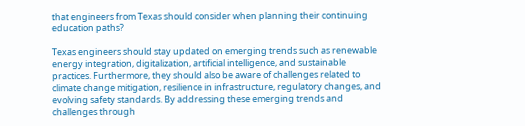that engineers from Texas should consider when planning their continuing education paths?

Texas engineers should stay updated on emerging trends such as renewable energy integration, digitalization, artificial intelligence, and sustainable practices. Furthermore, they should also be aware of challenges related to climate change mitigation, resilience in infrastructure, regulatory changes, and evolving safety standards. By addressing these emerging trends and challenges through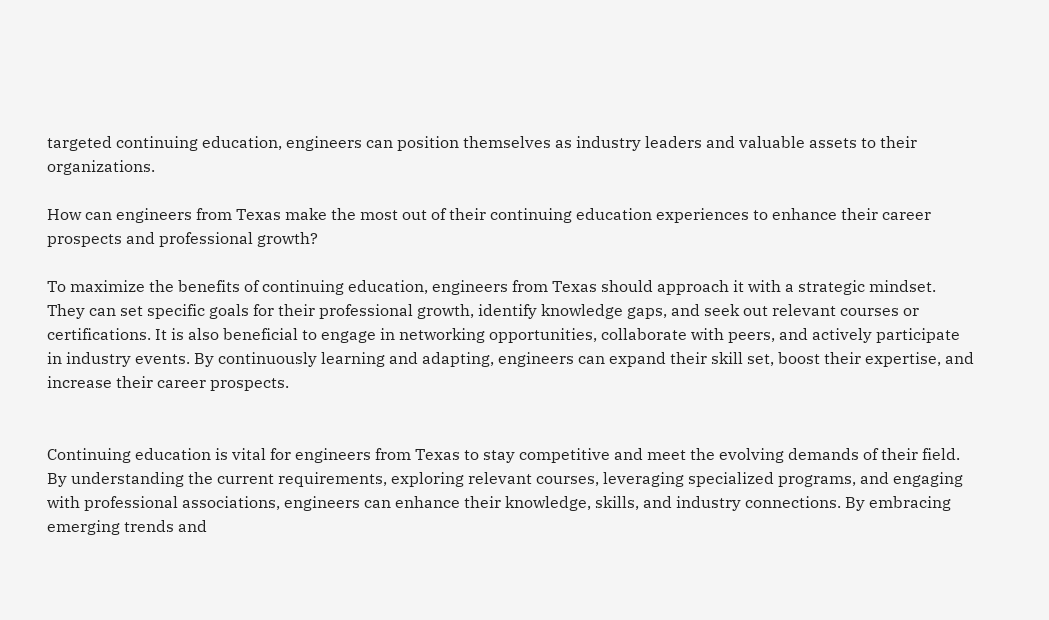targeted continuing education, engineers can position themselves as industry leaders and valuable assets to their organizations.

How can engineers from Texas make the most out of their continuing education experiences to enhance their career prospects and professional growth?

To maximize the benefits of continuing education, engineers from Texas should approach it with a strategic mindset. They can set specific goals for their professional growth, identify knowledge gaps, and seek out relevant courses or certifications. It is also beneficial to engage in networking opportunities, collaborate with peers, and actively participate in industry events. By continuously learning and adapting, engineers can expand their skill set, boost their expertise, and increase their career prospects.


Continuing education is vital for engineers from Texas to stay competitive and meet the evolving demands of their field. By understanding the current requirements, exploring relevant courses, leveraging specialized programs, and engaging with professional associations, engineers can enhance their knowledge, skills, and industry connections. By embracing emerging trends and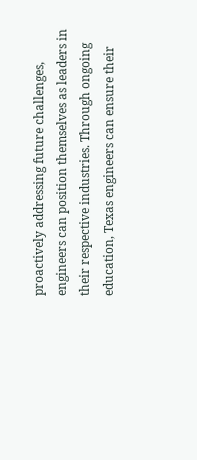proactively addressing future challenges, engineers can position themselves as leaders in their respective industries. Through ongoing education, Texas engineers can ensure their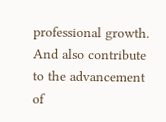professional growth. And also contribute to the advancement of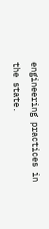engineering practices in the state.